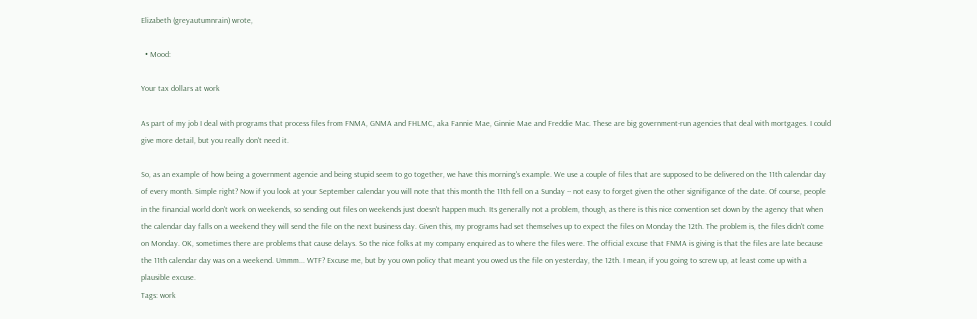Elizabeth (greyautumnrain) wrote,

  • Mood:

Your tax dollars at work

As part of my job I deal with programs that process files from FNMA, GNMA and FHLMC, aka Fannie Mae, Ginnie Mae and Freddie Mac. These are big government-run agencies that deal with mortgages. I could give more detail, but you really don't need it.

So, as an example of how being a government agencie and being stupid seem to go together, we have this morning's example. We use a couple of files that are supposed to be delivered on the 11th calendar day of every month. Simple right? Now if you look at your September calendar you will note that this month the 11th fell on a Sunday -- not easy to forget given the other signifigance of the date. Of course, people in the financial world don't work on weekends, so sending out files on weekends just doesn't happen much. Its generally not a problem, though, as there is this nice convention set down by the agency that when the calendar day falls on a weekend they will send the file on the next business day. Given this, my programs had set themselves up to expect the files on Monday the 12th. The problem is, the files didn't come on Monday. OK, sometimes there are problems that cause delays. So the nice folks at my company enquired as to where the files were. The official excuse that FNMA is giving is that the files are late because the 11th calendar day was on a weekend. Ummm... WTF? Excuse me, but by you own policy that meant you owed us the file on yesterday, the 12th. I mean, if you going to screw up, at least come up with a plausible excuse.
Tags: work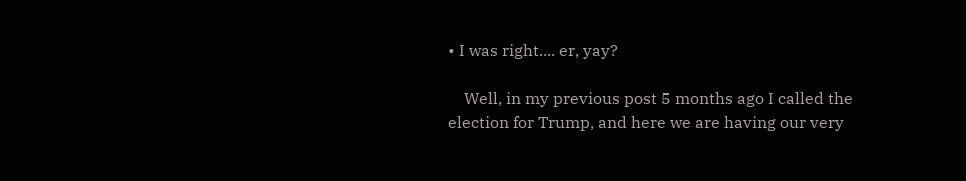• I was right.... er, yay?

    Well, in my previous post 5 months ago I called the election for Trump, and here we are having our very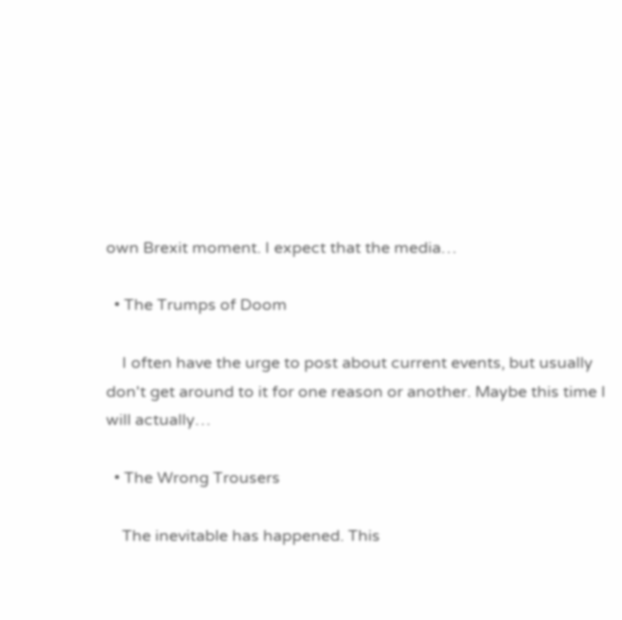own Brexit moment. I expect that the media…

  • The Trumps of Doom

    I often have the urge to post about current events, but usually don't get around to it for one reason or another. Maybe this time I will actually…

  • The Wrong Trousers

    The inevitable has happened. This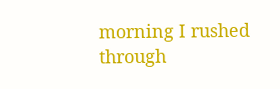morning I rushed through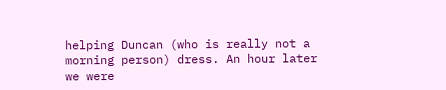helping Duncan (who is really not a morning person) dress. An hour later we were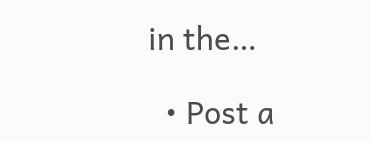in the…

  • Post a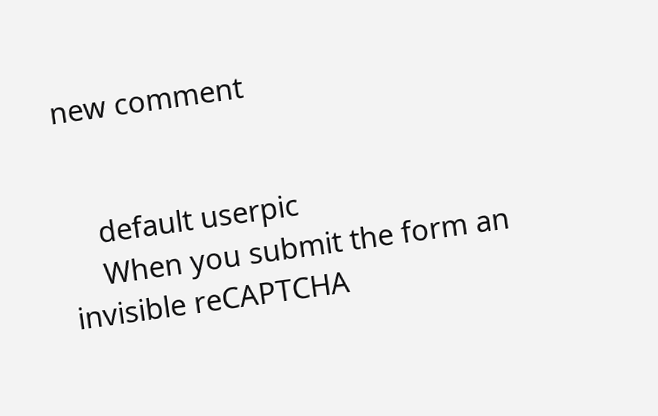new comment


    default userpic
    When you submit the form an invisible reCAPTCHA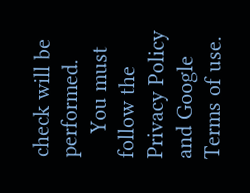check will be performed.
    You must follow the Privacy Policy and Google Terms of use.